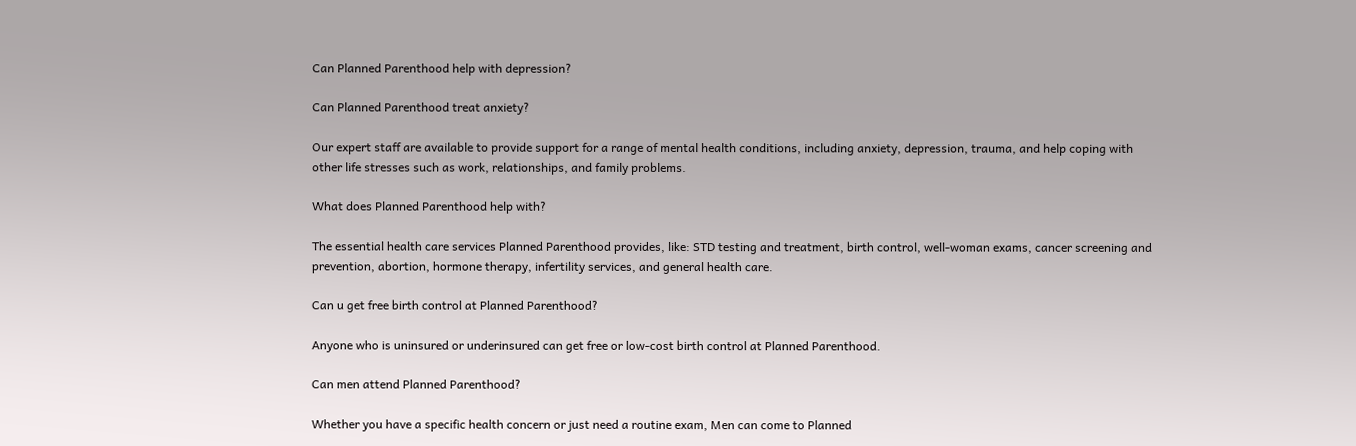Can Planned Parenthood help with depression?

Can Planned Parenthood treat anxiety?

Our expert staff are available to provide support for a range of mental health conditions, including anxiety, depression, trauma, and help coping with other life stresses such as work, relationships, and family problems.

What does Planned Parenthood help with?

The essential health care services Planned Parenthood provides, like: STD testing and treatment, birth control, well-woman exams, cancer screening and prevention, abortion, hormone therapy, infertility services, and general health care.

Can u get free birth control at Planned Parenthood?

Anyone who is uninsured or underinsured can get free or low-cost birth control at Planned Parenthood.

Can men attend Planned Parenthood?

Whether you have a specific health concern or just need a routine exam, Men can come to Planned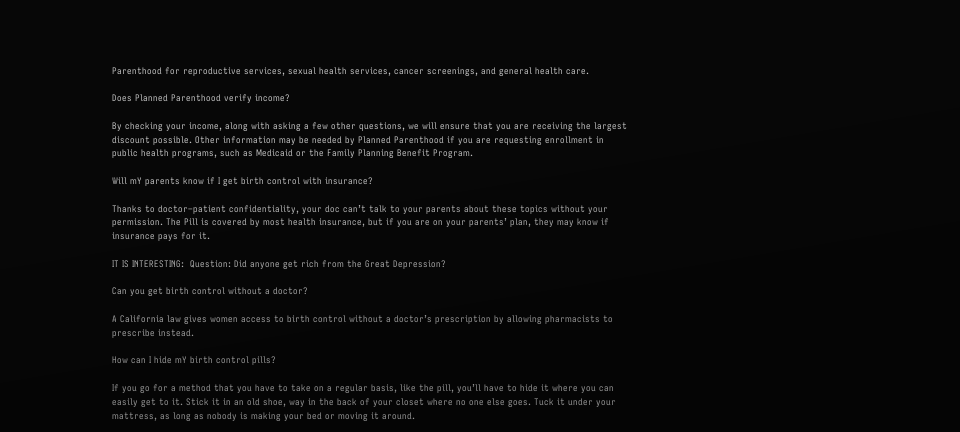Parenthood for reproductive services, sexual health services, cancer screenings, and general health care.

Does Planned Parenthood verify income?

By checking your income, along with asking a few other questions, we will ensure that you are receiving the largest discount possible. Other information may be needed by Planned Parenthood if you are requesting enrollment in public health programs, such as Medicaid or the Family Planning Benefit Program.

Will mY parents know if I get birth control with insurance?

Thanks to doctor–patient confidentiality, your doc can’t talk to your parents about these topics without your permission. The Pill is covered by most health insurance, but if you are on your parents’ plan, they may know if insurance pays for it.

IT IS INTERESTING:  Question: Did anyone get rich from the Great Depression?

Can you get birth control without a doctor?

A California law gives women access to birth control without a doctor’s prescription by allowing pharmacists to prescribe instead.

How can I hide mY birth control pills?

If you go for a method that you have to take on a regular basis, like the pill, you’ll have to hide it where you can easily get to it. Stick it in an old shoe, way in the back of your closet where no one else goes. Tuck it under your mattress, as long as nobody is making your bed or moving it around.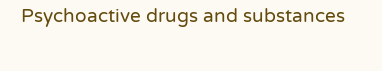Psychoactive drugs and substances